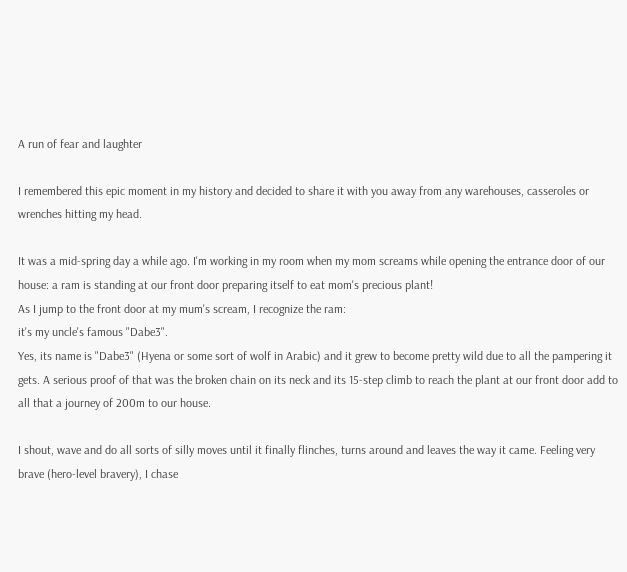A run of fear and laughter

I remembered this epic moment in my history and decided to share it with you away from any warehouses, casseroles or wrenches hitting my head.

It was a mid-spring day a while ago. I'm working in my room when my mom screams while opening the entrance door of our house: a ram is standing at our front door preparing itself to eat mom's precious plant!
As I jump to the front door at my mum's scream, I recognize the ram:
it's my uncle's famous "Dabe3".
Yes, its name is "Dabe3" (Hyena or some sort of wolf in Arabic) and it grew to become pretty wild due to all the pampering it gets. A serious proof of that was the broken chain on its neck and its 15-step climb to reach the plant at our front door add to all that a journey of 200m to our house.

I shout, wave and do all sorts of silly moves until it finally flinches, turns around and leaves the way it came. Feeling very brave (hero-level bravery), I chase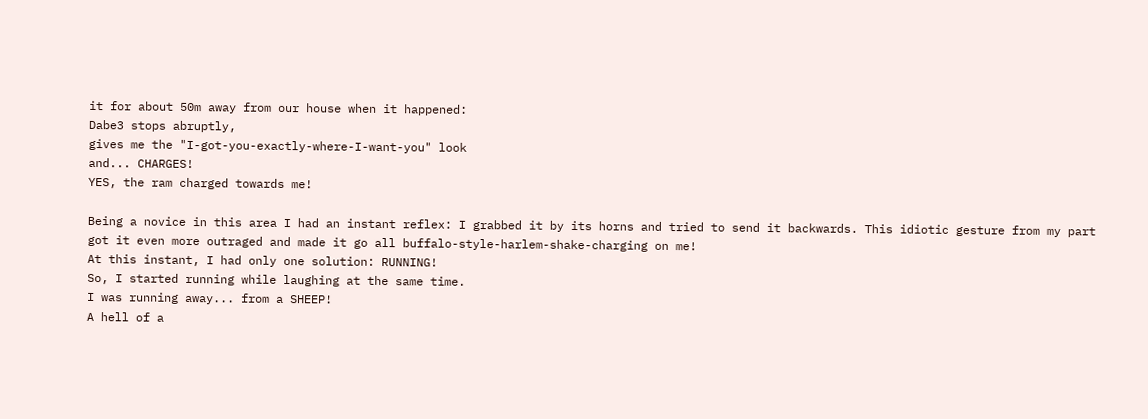it for about 50m away from our house when it happened:
Dabe3 stops abruptly,
gives me the "I-got-you-exactly-where-I-want-you" look
and... CHARGES!
YES, the ram charged towards me!

Being a novice in this area I had an instant reflex: I grabbed it by its horns and tried to send it backwards. This idiotic gesture from my part got it even more outraged and made it go all buffalo-style-harlem-shake-charging on me!
At this instant, I had only one solution: RUNNING!
So, I started running while laughing at the same time.
I was running away... from a SHEEP!
A hell of a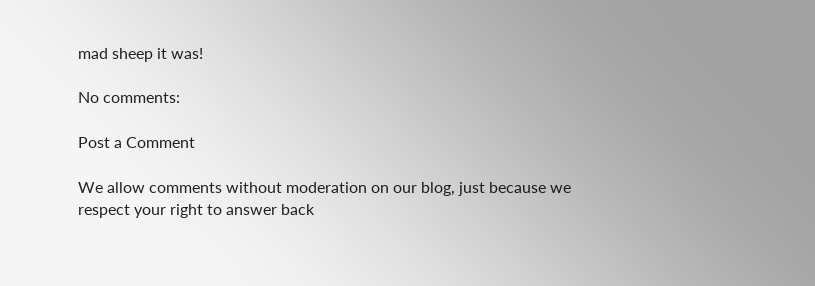mad sheep it was!

No comments:

Post a Comment

We allow comments without moderation on our blog, just because we respect your right to answer back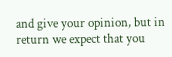and give your opinion, but in return we expect that you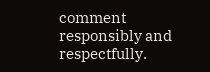comment responsibly and respectfully.